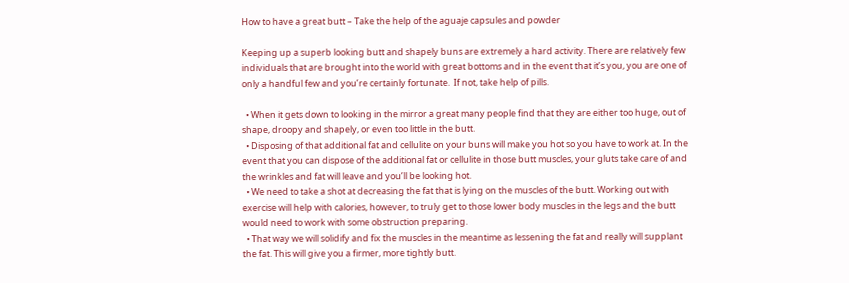How to have a great butt – Take the help of the aguaje capsules and powder

Keeping up a superb looking butt and shapely buns are extremely a hard activity. There are relatively few individuals that are brought into the world with great bottoms and in the event that it’s you, you are one of only a handful few and you’re certainly fortunate.  If not, take help of pills.

  • When it gets down to looking in the mirror a great many people find that they are either too huge, out of shape, droopy and shapely, or even too little in the butt.
  • Disposing of that additional fat and cellulite on your buns will make you hot so you have to work at. In the event that you can dispose of the additional fat or cellulite in those butt muscles, your gluts take care of and the wrinkles and fat will leave and you’ll be looking hot.
  • We need to take a shot at decreasing the fat that is lying on the muscles of the butt. Working out with exercise will help with calories, however, to truly get to those lower body muscles in the legs and the butt would need to work with some obstruction preparing.
  • That way we will solidify and fix the muscles in the meantime as lessening the fat and really will supplant the fat. This will give you a firmer, more tightly butt.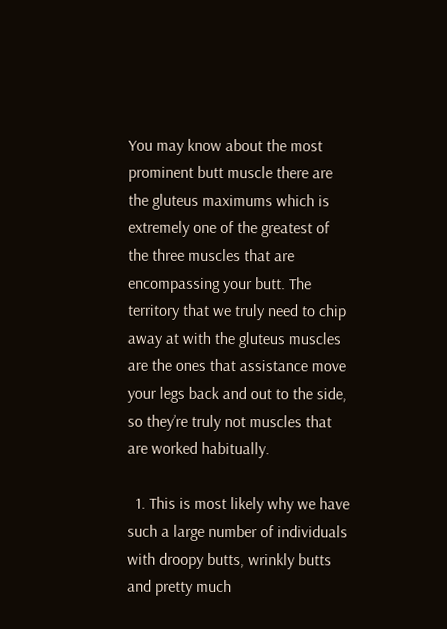You may know about the most prominent butt muscle there are the gluteus maximums which is extremely one of the greatest of the three muscles that are encompassing your butt. The territory that we truly need to chip away at with the gluteus muscles are the ones that assistance move your legs back and out to the side, so they’re truly not muscles that are worked habitually.

  1. This is most likely why we have such a large number of individuals with droopy butts, wrinkly butts and pretty much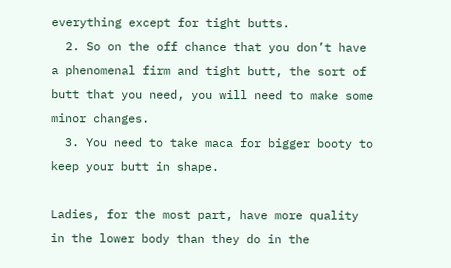everything except for tight butts.
  2. So on the off chance that you don’t have a phenomenal firm and tight butt, the sort of butt that you need, you will need to make some minor changes.
  3. You need to take maca for bigger booty to keep your butt in shape.

Ladies, for the most part, have more quality in the lower body than they do in the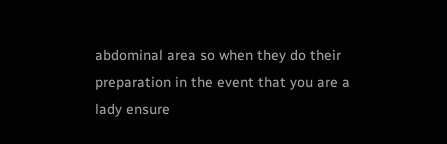abdominal area so when they do their preparation in the event that you are a lady ensure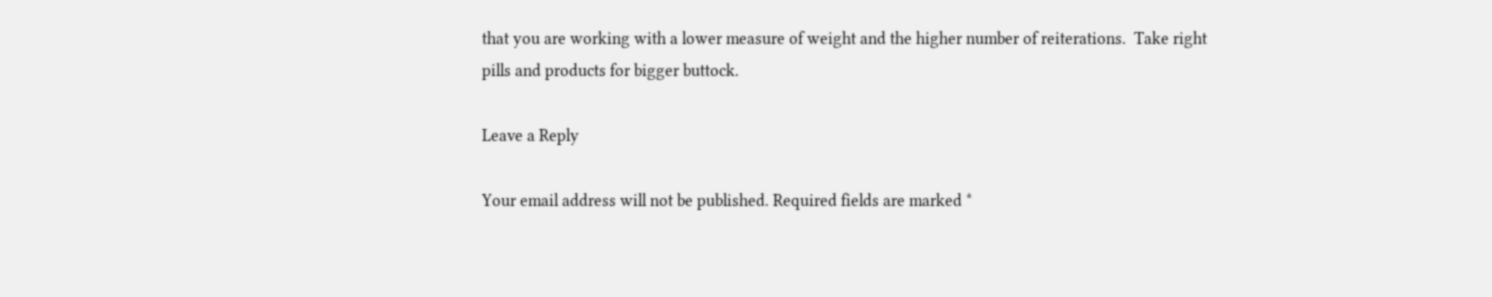that you are working with a lower measure of weight and the higher number of reiterations.  Take right pills and products for bigger buttock.

Leave a Reply

Your email address will not be published. Required fields are marked *